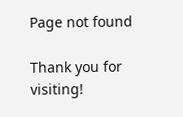Page not found

Thank you for visiting!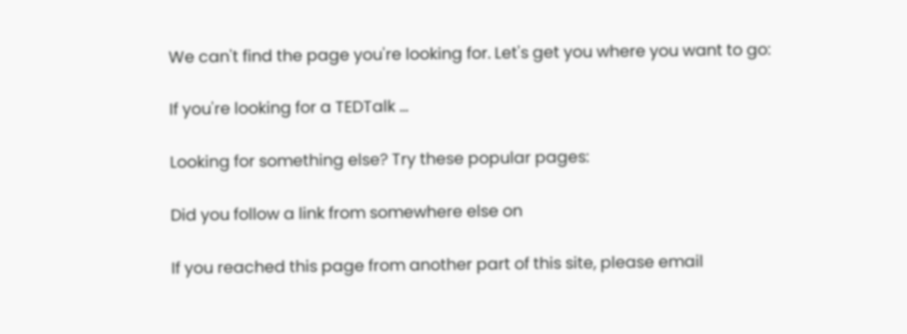We can't find the page you're looking for. Let's get you where you want to go:

If you're looking for a TEDTalk ...

Looking for something else? Try these popular pages:

Did you follow a link from somewhere else on

If you reached this page from another part of this site, please email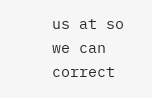us at so we can correct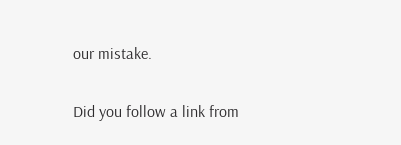our mistake.

Did you follow a link from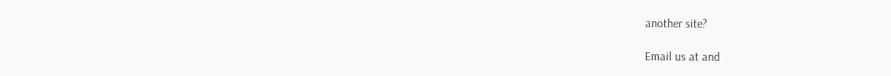another site?

Email us at and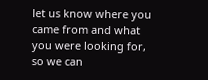let us know where you came from and what you were looking for, so we can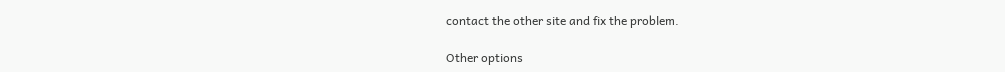contact the other site and fix the problem.

Other options